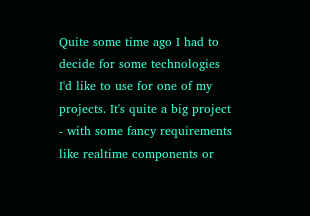Quite some time ago I had to decide for some technologies I'd like to use for one of my projects. It's quite a big project - with some fancy requirements like realtime components or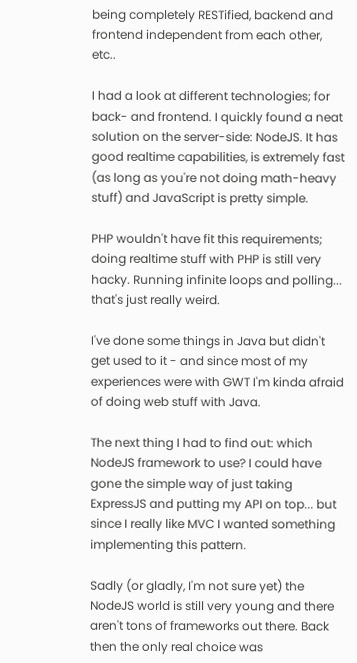being completely RESTified, backend and frontend independent from each other, etc..

I had a look at different technologies; for back- and frontend. I quickly found a neat solution on the server-side: NodeJS. It has good realtime capabilities, is extremely fast (as long as you're not doing math-heavy stuff) and JavaScript is pretty simple.

PHP wouldn't have fit this requirements; doing realtime stuff with PHP is still very hacky. Running infinite loops and polling... that's just really weird.

I've done some things in Java but didn't get used to it - and since most of my experiences were with GWT I'm kinda afraid of doing web stuff with Java.

The next thing I had to find out: which NodeJS framework to use? I could have gone the simple way of just taking ExpressJS and putting my API on top... but since I really like MVC I wanted something implementing this pattern.

Sadly (or gladly, I'm not sure yet) the NodeJS world is still very young and there aren't tons of frameworks out there. Back then the only real choice was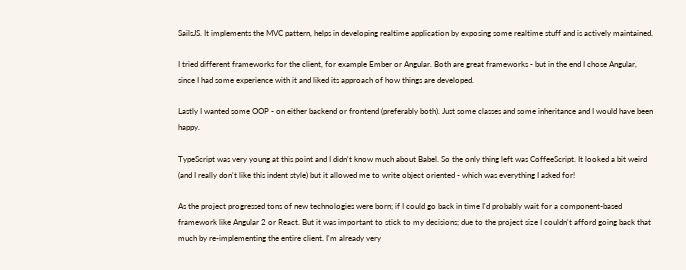SailsJS. It implements the MVC pattern, helps in developing realtime application by exposing some realtime stuff and is actively maintained.

I tried different frameworks for the client, for example Ember or Angular. Both are great frameworks - but in the end I chose Angular, since I had some experience with it and liked its approach of how things are developed.

Lastly I wanted some OOP - on either backend or frontend (preferably both). Just some classes and some inheritance and I would have been happy.

TypeScript was very young at this point and I didn't know much about Babel. So the only thing left was CoffeeScript. It looked a bit weird (and I really don't like this indent style) but it allowed me to write object oriented - which was everything I asked for!

As the project progressed tons of new technologies were born; if I could go back in time I'd probably wait for a component-based framework like Angular 2 or React. But it was important to stick to my decisions; due to the project size I couldn't afford going back that much by re-implementing the entire client. I'm already very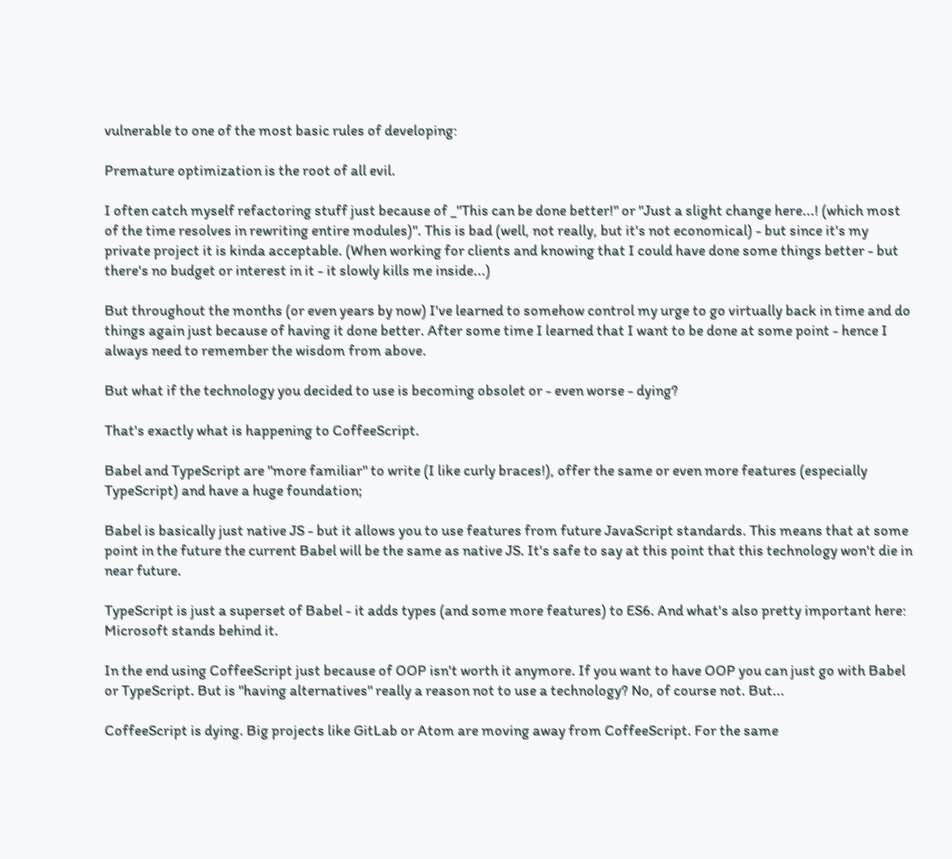vulnerable to one of the most basic rules of developing:

Premature optimization is the root of all evil.

I often catch myself refactoring stuff just because of _"This can be done better!" or "Just a slight change here...! (which most of the time resolves in rewriting entire modules)". This is bad (well, not really, but it's not economical) - but since it's my private project it is kinda acceptable. (When working for clients and knowing that I could have done some things better - but there's no budget or interest in it - it slowly kills me inside...)

But throughout the months (or even years by now) I've learned to somehow control my urge to go virtually back in time and do things again just because of having it done better. After some time I learned that I want to be done at some point - hence I always need to remember the wisdom from above.

But what if the technology you decided to use is becoming obsolet or - even worse - dying?

That's exactly what is happening to CoffeeScript.

Babel and TypeScript are "more familiar" to write (I like curly braces!), offer the same or even more features (especially TypeScript) and have a huge foundation;

Babel is basically just native JS - but it allows you to use features from future JavaScript standards. This means that at some point in the future the current Babel will be the same as native JS. It's safe to say at this point that this technology won't die in near future.

TypeScript is just a superset of Babel - it adds types (and some more features) to ES6. And what's also pretty important here: Microsoft stands behind it.

In the end using CoffeeScript just because of OOP isn't worth it anymore. If you want to have OOP you can just go with Babel or TypeScript. But is "having alternatives" really a reason not to use a technology? No, of course not. But...

CoffeeScript is dying. Big projects like GitLab or Atom are moving away from CoffeeScript. For the same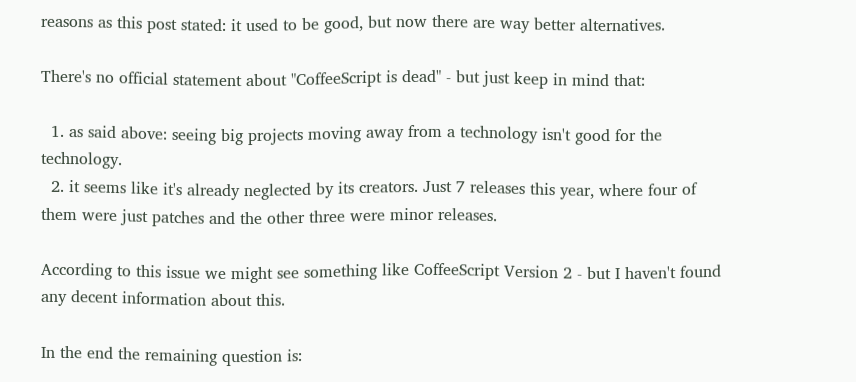reasons as this post stated: it used to be good, but now there are way better alternatives.

There's no official statement about "CoffeeScript is dead" - but just keep in mind that:

  1. as said above: seeing big projects moving away from a technology isn't good for the technology.
  2. it seems like it's already neglected by its creators. Just 7 releases this year, where four of them were just patches and the other three were minor releases.

According to this issue we might see something like CoffeeScript Version 2 - but I haven't found any decent information about this.

In the end the remaining question is: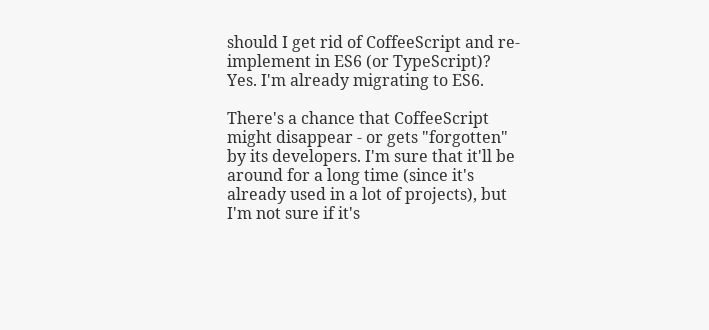should I get rid of CoffeeScript and re-implement in ES6 (or TypeScript)? Yes. I'm already migrating to ES6.

There's a chance that CoffeeScript might disappear - or gets "forgotten" by its developers. I'm sure that it'll be around for a long time (since it's already used in a lot of projects), but I'm not sure if it's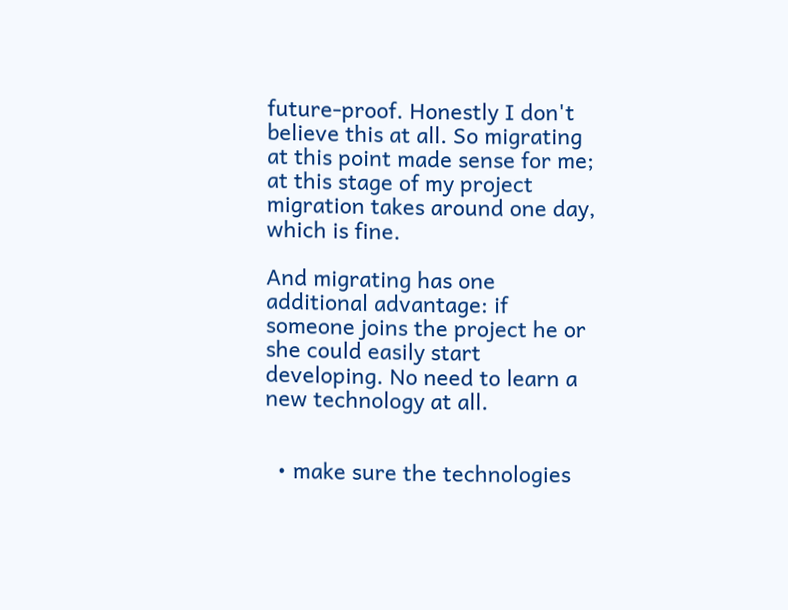future-proof. Honestly I don't believe this at all. So migrating at this point made sense for me; at this stage of my project migration takes around one day, which is fine.

And migrating has one additional advantage: if someone joins the project he or she could easily start developing. No need to learn a new technology at all.


  • make sure the technologies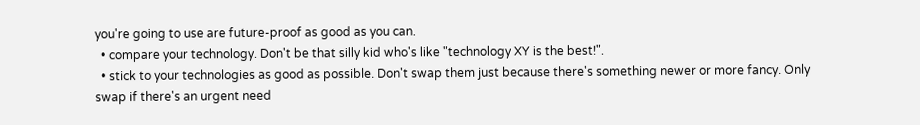you're going to use are future-proof as good as you can.
  • compare your technology. Don't be that silly kid who's like "technology XY is the best!".
  • stick to your technologies as good as possible. Don't swap them just because there's something newer or more fancy. Only swap if there's an urgent need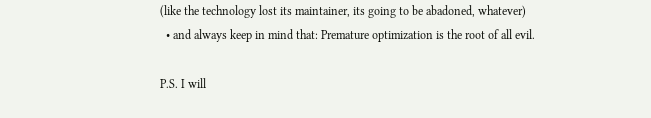(like the technology lost its maintainer, its going to be abadoned, whatever)
  • and always keep in mind that: Premature optimization is the root of all evil.

P.S. I will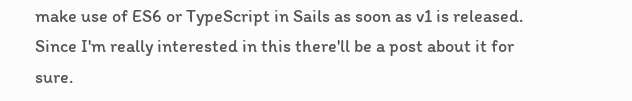make use of ES6 or TypeScript in Sails as soon as v1 is released. Since I'm really interested in this there'll be a post about it for sure.